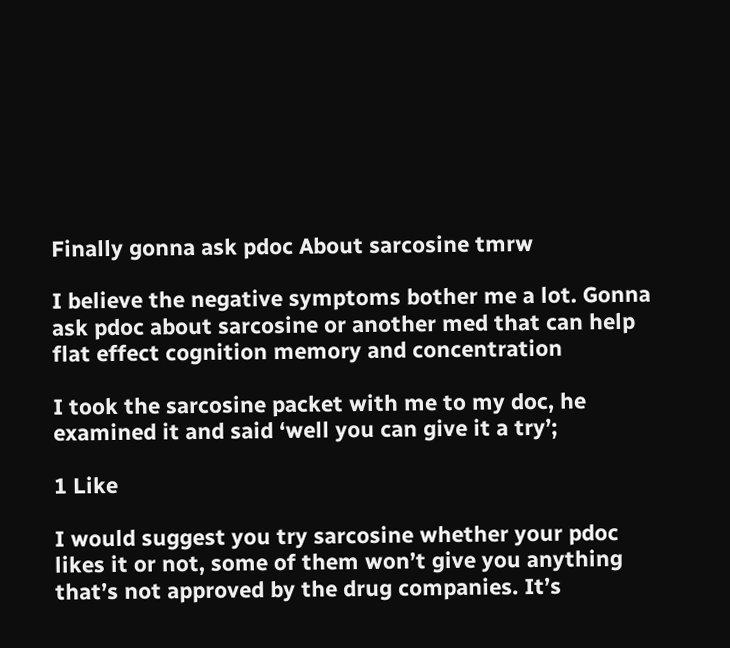Finally gonna ask pdoc About sarcosine tmrw

I believe the negative symptoms bother me a lot. Gonna ask pdoc about sarcosine or another med that can help flat effect cognition memory and concentration

I took the sarcosine packet with me to my doc, he examined it and said ‘well you can give it a try’;

1 Like

I would suggest you try sarcosine whether your pdoc likes it or not, some of them won’t give you anything that’s not approved by the drug companies. It’s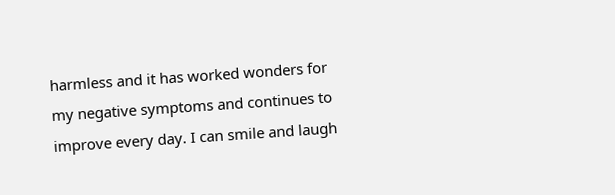harmless and it has worked wonders for my negative symptoms and continues to improve every day. I can smile and laugh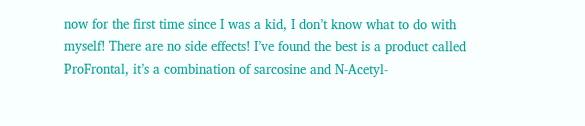now for the first time since I was a kid, I don’t know what to do with myself! There are no side effects! I’ve found the best is a product called ProFrontal, it’s a combination of sarcosine and N-Acetyl-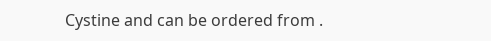Cystine and can be ordered from .